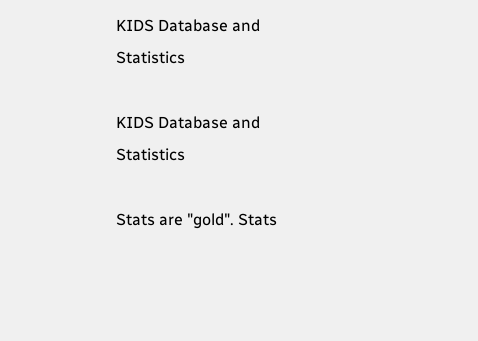KIDS Database and Statistics

KIDS Database and Statistics

Stats are "gold". Stats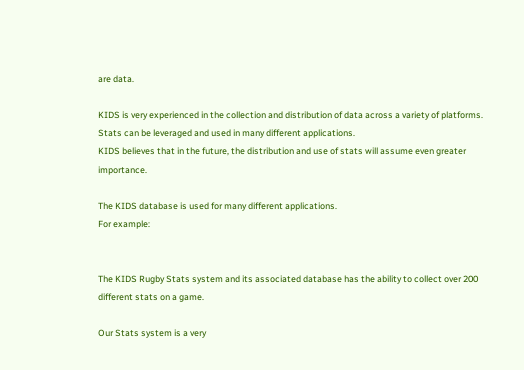are data.

KIDS is very experienced in the collection and distribution of data across a variety of platforms.
Stats can be leveraged and used in many different applications.
KIDS believes that in the future, the distribution and use of stats will assume even greater importance.

The KIDS database is used for many different applications.
For example:


The KIDS Rugby Stats system and its associated database has the ability to collect over 200 different stats on a game.

Our Stats system is a very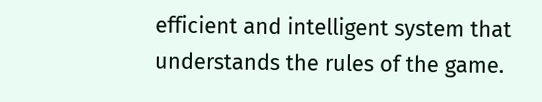efficient and intelligent system that understands the rules of the game.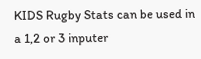KIDS Rugby Stats can be used in a 1,2 or 3 inputer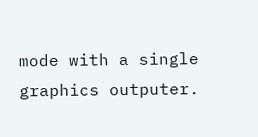mode with a single graphics outputer.